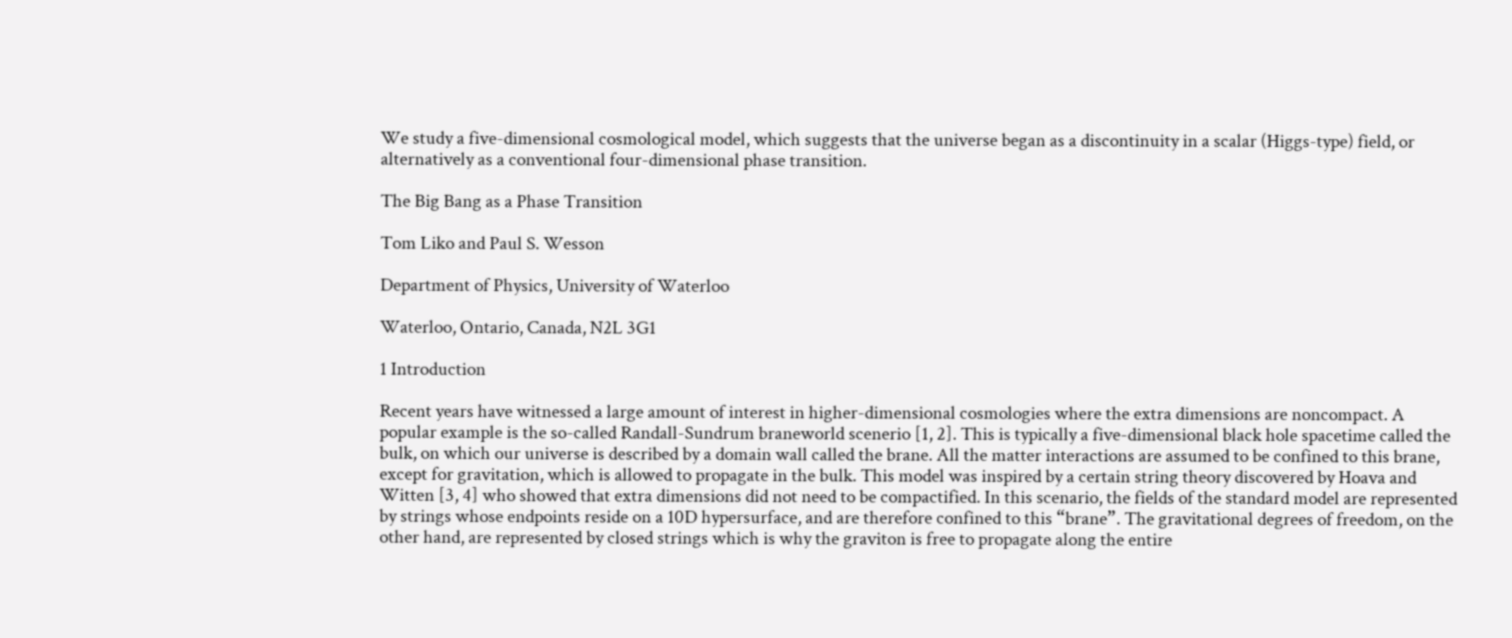We study a five-dimensional cosmological model, which suggests that the universe began as a discontinuity in a scalar (Higgs-type) field, or alternatively as a conventional four-dimensional phase transition.

The Big Bang as a Phase Transition

Tom Liko and Paul S. Wesson

Department of Physics, University of Waterloo

Waterloo, Ontario, Canada, N2L 3G1

1 Introduction

Recent years have witnessed a large amount of interest in higher-dimensional cosmologies where the extra dimensions are noncompact. A popular example is the so-called Randall-Sundrum braneworld scenerio [1, 2]. This is typically a five-dimensional black hole spacetime called the bulk, on which our universe is described by a domain wall called the brane. All the matter interactions are assumed to be confined to this brane, except for gravitation, which is allowed to propagate in the bulk. This model was inspired by a certain string theory discovered by Hoava and Witten [3, 4] who showed that extra dimensions did not need to be compactified. In this scenario, the fields of the standard model are represented by strings whose endpoints reside on a 10D hypersurface, and are therefore confined to this “brane”. The gravitational degrees of freedom, on the other hand, are represented by closed strings which is why the graviton is free to propagate along the entire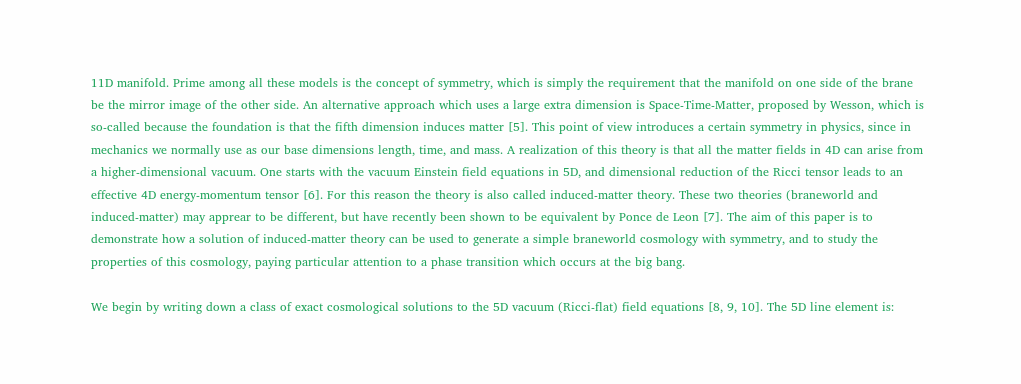11D manifold. Prime among all these models is the concept of symmetry, which is simply the requirement that the manifold on one side of the brane be the mirror image of the other side. An alternative approach which uses a large extra dimension is Space-Time-Matter, proposed by Wesson, which is so-called because the foundation is that the fifth dimension induces matter [5]. This point of view introduces a certain symmetry in physics, since in mechanics we normally use as our base dimensions length, time, and mass. A realization of this theory is that all the matter fields in 4D can arise from a higher-dimensional vacuum. One starts with the vacuum Einstein field equations in 5D, and dimensional reduction of the Ricci tensor leads to an effective 4D energy-momentum tensor [6]. For this reason the theory is also called induced-matter theory. These two theories (braneworld and induced-matter) may apprear to be different, but have recently been shown to be equivalent by Ponce de Leon [7]. The aim of this paper is to demonstrate how a solution of induced-matter theory can be used to generate a simple braneworld cosmology with symmetry, and to study the properties of this cosmology, paying particular attention to a phase transition which occurs at the big bang.

We begin by writing down a class of exact cosmological solutions to the 5D vacuum (Ricci-flat) field equations [8, 9, 10]. The 5D line element is: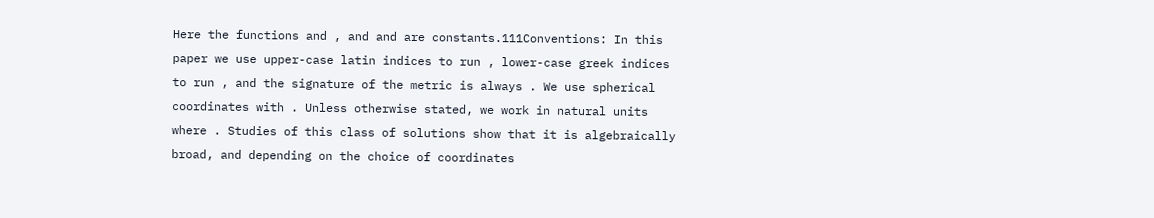Here the functions and , and and are constants.111Conventions: In this paper we use upper-case latin indices to run , lower-case greek indices to run , and the signature of the metric is always . We use spherical coordinates with . Unless otherwise stated, we work in natural units where . Studies of this class of solutions show that it is algebraically broad, and depending on the choice of coordinates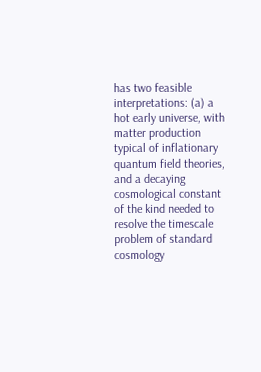has two feasible interpretations: (a) a hot early universe, with matter production typical of inflationary quantum field theories, and a decaying cosmological constant of the kind needed to resolve the timescale problem of standard cosmology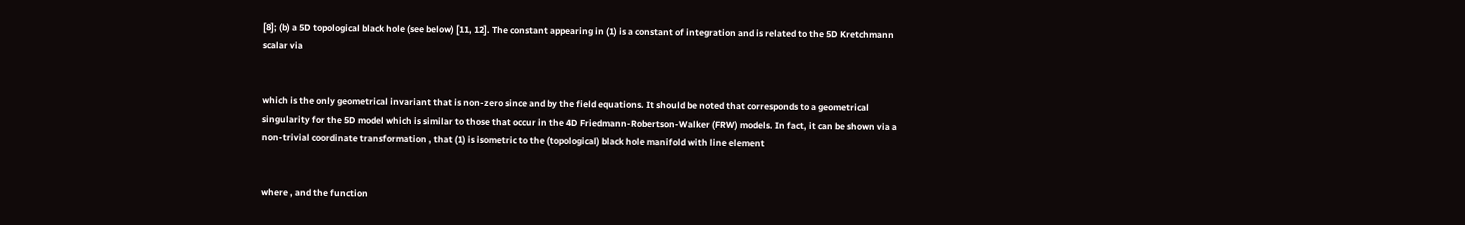[8]; (b) a 5D topological black hole (see below) [11, 12]. The constant appearing in (1) is a constant of integration and is related to the 5D Kretchmann scalar via


which is the only geometrical invariant that is non-zero since and by the field equations. It should be noted that corresponds to a geometrical singularity for the 5D model which is similar to those that occur in the 4D Friedmann-Robertson-Walker (FRW) models. In fact, it can be shown via a non-trivial coordinate transformation , that (1) is isometric to the (topological) black hole manifold with line element


where , and the function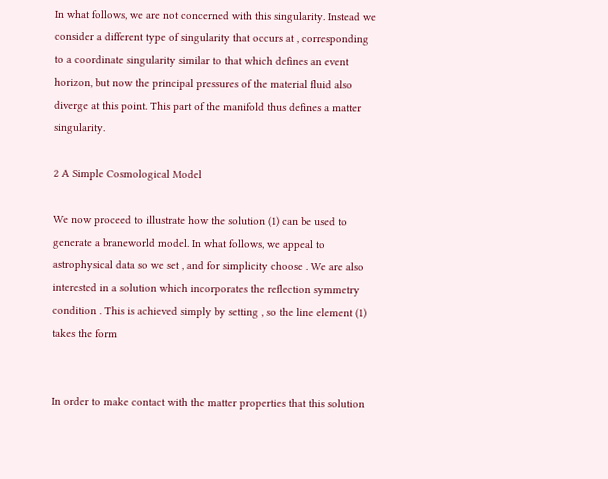In what follows, we are not concerned with this singularity. Instead we consider a different type of singularity that occurs at , corresponding to a coordinate singularity similar to that which defines an event horizon, but now the principal pressures of the material fluid also diverge at this point. This part of the manifold thus defines a matter singularity.

2 A Simple Cosmological Model

We now proceed to illustrate how the solution (1) can be used to generate a braneworld model. In what follows, we appeal to astrophysical data so we set , and for simplicity choose . We are also interested in a solution which incorporates the reflection symmetry condition . This is achieved simply by setting , so the line element (1) takes the form


In order to make contact with the matter properties that this solution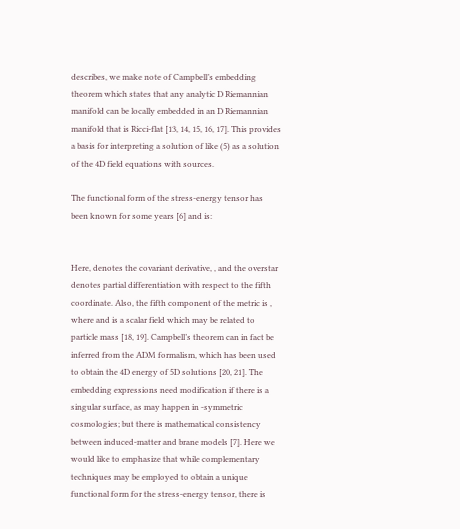describes, we make note of Campbell’s embedding theorem which states that any analytic D Riemannian manifold can be locally embedded in an D Riemannian manifold that is Ricci-flat [13, 14, 15, 16, 17]. This provides a basis for interpreting a solution of like (5) as a solution of the 4D field equations with sources.

The functional form of the stress-energy tensor has been known for some years [6] and is:


Here, denotes the covariant derivative, , and the overstar denotes partial differentiation with respect to the fifth coordinate. Also, the fifth component of the metric is , where and is a scalar field which may be related to particle mass [18, 19]. Campbell’s theorem can in fact be inferred from the ADM formalism, which has been used to obtain the 4D energy of 5D solutions [20, 21]. The embedding expressions need modification if there is a singular surface, as may happen in -symmetric cosmologies; but there is mathematical consistency between induced-matter and brane models [7]. Here we would like to emphasize that while complementary techniques may be employed to obtain a unique functional form for the stress-energy tensor, there is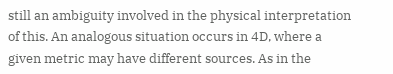still an ambiguity involved in the physical interpretation of this. An analogous situation occurs in 4D, where a given metric may have different sources. As in the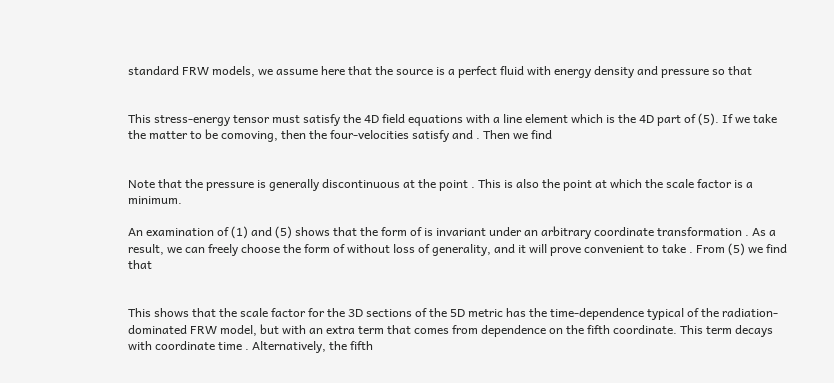standard FRW models, we assume here that the source is a perfect fluid with energy density and pressure so that


This stress-energy tensor must satisfy the 4D field equations with a line element which is the 4D part of (5). If we take the matter to be comoving, then the four-velocities satisfy and . Then we find


Note that the pressure is generally discontinuous at the point . This is also the point at which the scale factor is a minimum.

An examination of (1) and (5) shows that the form of is invariant under an arbitrary coordinate transformation . As a result, we can freely choose the form of without loss of generality, and it will prove convenient to take . From (5) we find that


This shows that the scale factor for the 3D sections of the 5D metric has the time-dependence typical of the radiation-dominated FRW model, but with an extra term that comes from dependence on the fifth coordinate. This term decays with coordinate time . Alternatively, the fifth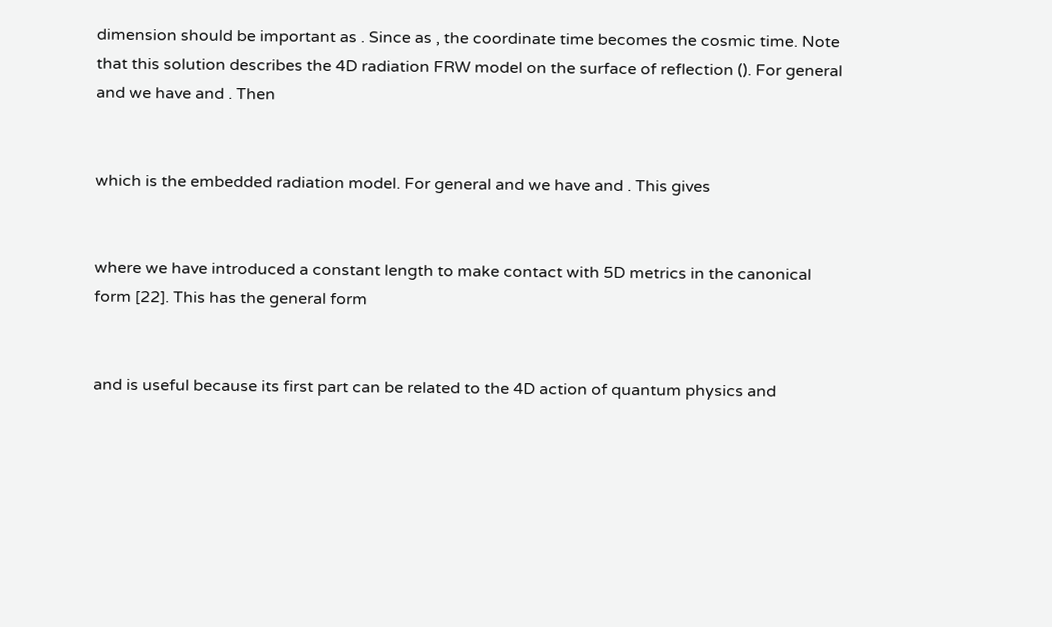dimension should be important as . Since as , the coordinate time becomes the cosmic time. Note that this solution describes the 4D radiation FRW model on the surface of reflection (). For general and we have and . Then


which is the embedded radiation model. For general and we have and . This gives


where we have introduced a constant length to make contact with 5D metrics in the canonical form [22]. This has the general form


and is useful because its first part can be related to the 4D action of quantum physics and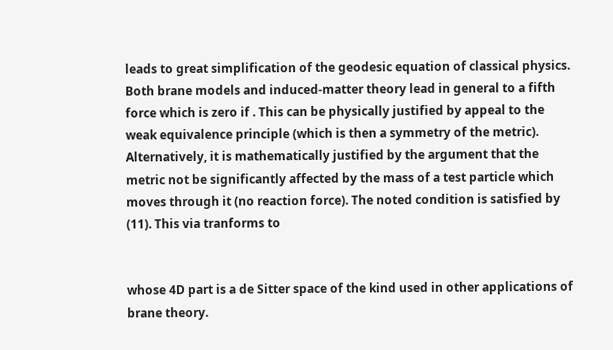leads to great simplification of the geodesic equation of classical physics. Both brane models and induced-matter theory lead in general to a fifth force which is zero if . This can be physically justified by appeal to the weak equivalence principle (which is then a symmetry of the metric). Alternatively, it is mathematically justified by the argument that the metric not be significantly affected by the mass of a test particle which moves through it (no reaction force). The noted condition is satisfied by (11). This via tranforms to


whose 4D part is a de Sitter space of the kind used in other applications of brane theory.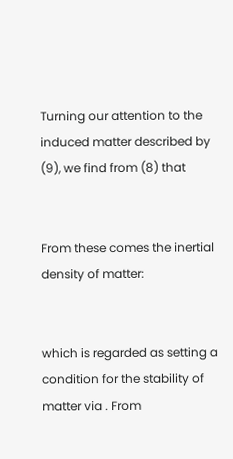Turning our attention to the induced matter described by (9), we find from (8) that


From these comes the inertial density of matter:


which is regarded as setting a condition for the stability of matter via . From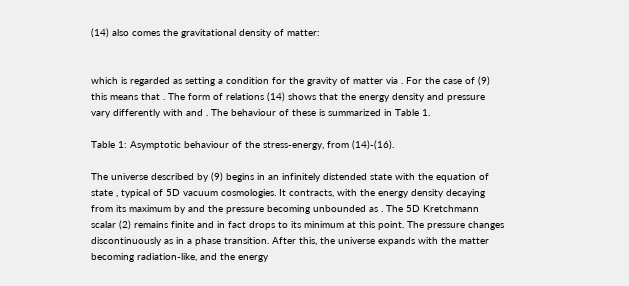(14) also comes the gravitational density of matter:


which is regarded as setting a condition for the gravity of matter via . For the case of (9) this means that . The form of relations (14) shows that the energy density and pressure vary differently with and . The behaviour of these is summarized in Table 1.

Table 1: Asymptotic behaviour of the stress-energy, from (14)-(16).

The universe described by (9) begins in an infinitely distended state with the equation of state , typical of 5D vacuum cosmologies. It contracts, with the energy density decaying from its maximum by and the pressure becoming unbounded as . The 5D Kretchmann scalar (2) remains finite and in fact drops to its minimum at this point. The pressure changes discontinuously as in a phase transition. After this, the universe expands with the matter becoming radiation-like, and the energy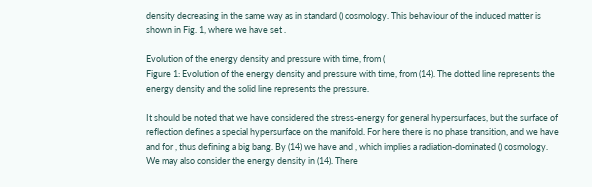density decreasing in the same way as in standard () cosmology. This behaviour of the induced matter is shown in Fig. 1, where we have set .

Evolution of the energy density and pressure with time, from (
Figure 1: Evolution of the energy density and pressure with time, from (14). The dotted line represents the energy density and the solid line represents the pressure.

It should be noted that we have considered the stress-energy for general hypersurfaces, but the surface of reflection defines a special hypersurface on the manifold. For here there is no phase transition, and we have and for , thus defining a big bang. By (14) we have and , which implies a radiation-dominated () cosmology. We may also consider the energy density in (14). There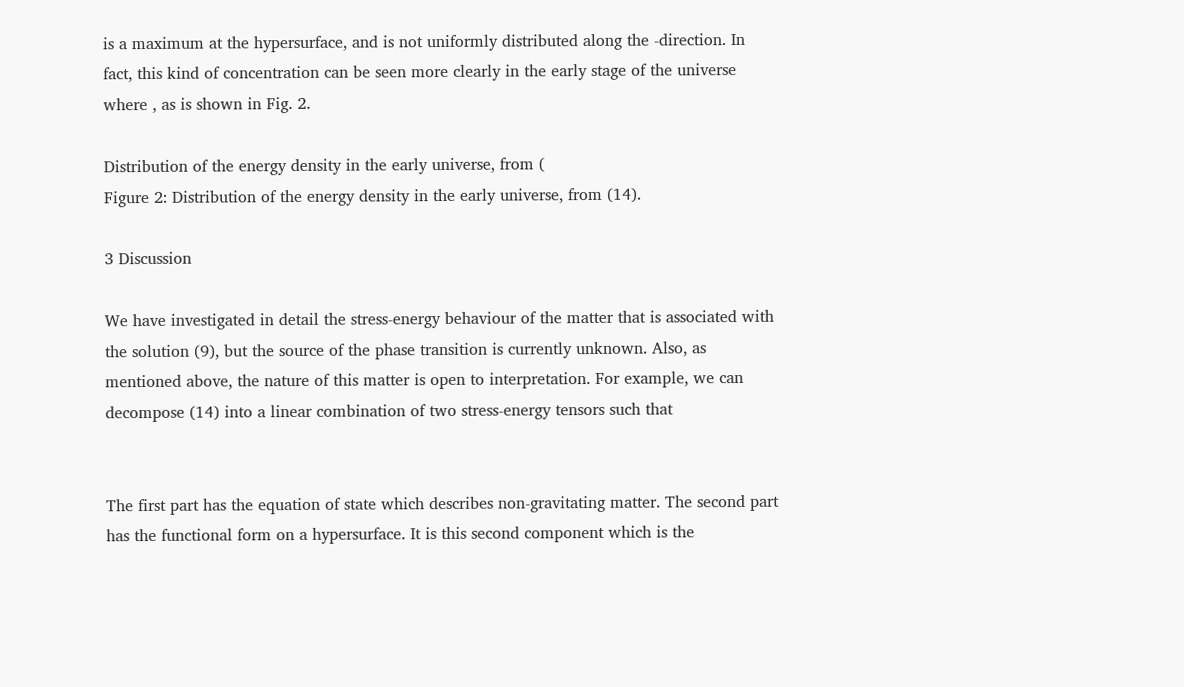is a maximum at the hypersurface, and is not uniformly distributed along the -direction. In fact, this kind of concentration can be seen more clearly in the early stage of the universe where , as is shown in Fig. 2.

Distribution of the energy density in the early universe, from (
Figure 2: Distribution of the energy density in the early universe, from (14).

3 Discussion

We have investigated in detail the stress-energy behaviour of the matter that is associated with the solution (9), but the source of the phase transition is currently unknown. Also, as mentioned above, the nature of this matter is open to interpretation. For example, we can decompose (14) into a linear combination of two stress-energy tensors such that


The first part has the equation of state which describes non-gravitating matter. The second part has the functional form on a hypersurface. It is this second component which is the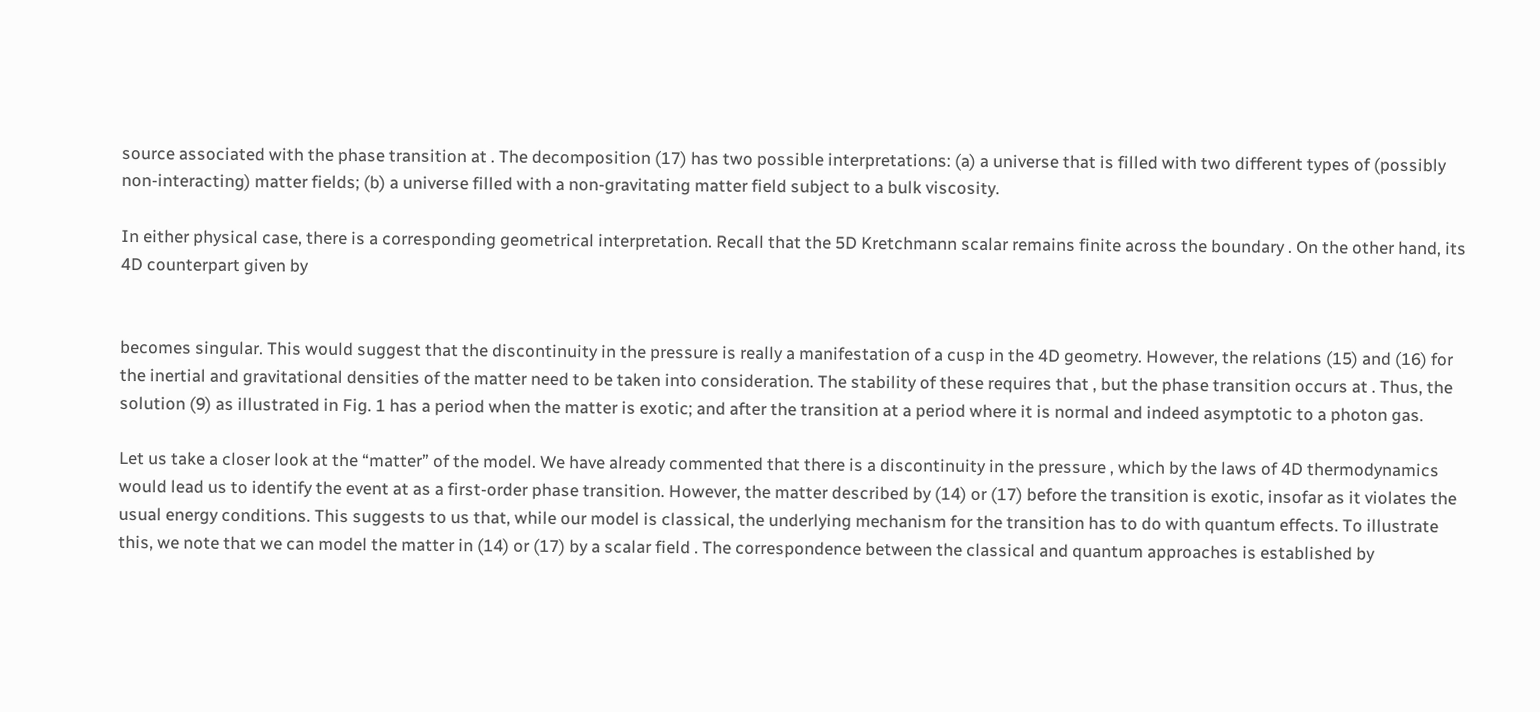source associated with the phase transition at . The decomposition (17) has two possible interpretations: (a) a universe that is filled with two different types of (possibly non-interacting) matter fields; (b) a universe filled with a non-gravitating matter field subject to a bulk viscosity.

In either physical case, there is a corresponding geometrical interpretation. Recall that the 5D Kretchmann scalar remains finite across the boundary . On the other hand, its 4D counterpart given by


becomes singular. This would suggest that the discontinuity in the pressure is really a manifestation of a cusp in the 4D geometry. However, the relations (15) and (16) for the inertial and gravitational densities of the matter need to be taken into consideration. The stability of these requires that , but the phase transition occurs at . Thus, the solution (9) as illustrated in Fig. 1 has a period when the matter is exotic; and after the transition at a period where it is normal and indeed asymptotic to a photon gas.

Let us take a closer look at the “matter” of the model. We have already commented that there is a discontinuity in the pressure , which by the laws of 4D thermodynamics would lead us to identify the event at as a first-order phase transition. However, the matter described by (14) or (17) before the transition is exotic, insofar as it violates the usual energy conditions. This suggests to us that, while our model is classical, the underlying mechanism for the transition has to do with quantum effects. To illustrate this, we note that we can model the matter in (14) or (17) by a scalar field . The correspondence between the classical and quantum approaches is established by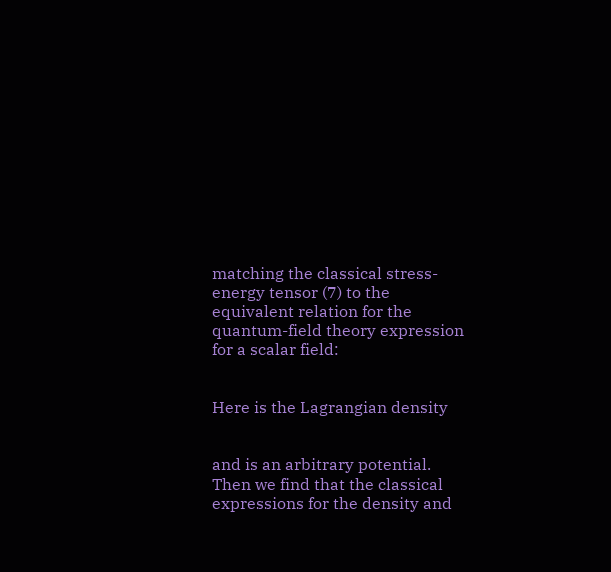matching the classical stress-energy tensor (7) to the equivalent relation for the quantum-field theory expression for a scalar field:


Here is the Lagrangian density


and is an arbitrary potential. Then we find that the classical expressions for the density and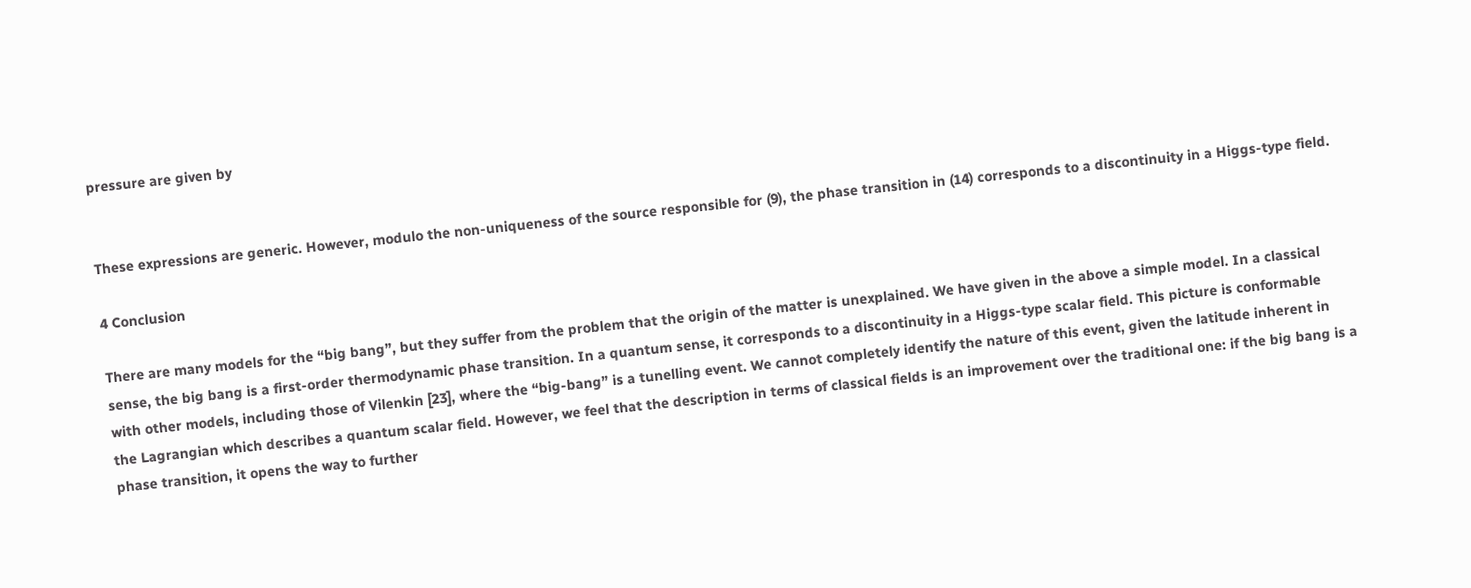pressure are given by


These expressions are generic. However, modulo the non-uniqueness of the source responsible for (9), the phase transition in (14) corresponds to a discontinuity in a Higgs-type field.

4 Conclusion

There are many models for the “big bang”, but they suffer from the problem that the origin of the matter is unexplained. We have given in the above a simple model. In a classical sense, the big bang is a first-order thermodynamic phase transition. In a quantum sense, it corresponds to a discontinuity in a Higgs-type scalar field. This picture is conformable with other models, including those of Vilenkin [23], where the “big-bang” is a tunelling event. We cannot completely identify the nature of this event, given the latitude inherent in the Lagrangian which describes a quantum scalar field. However, we feel that the description in terms of classical fields is an improvement over the traditional one: if the big bang is a phase transition, it opens the way to further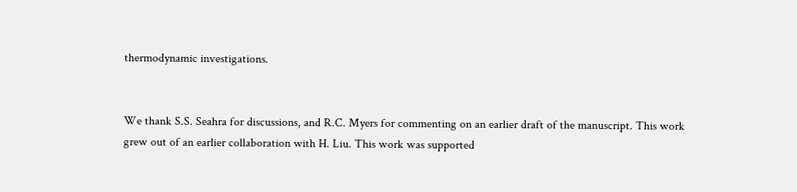thermodynamic investigations.


We thank S.S. Seahra for discussions, and R.C. Myers for commenting on an earlier draft of the manuscript. This work grew out of an earlier collaboration with H. Liu. This work was supported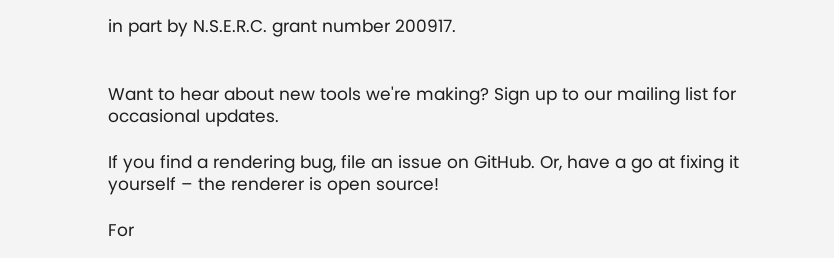in part by N.S.E.R.C. grant number 200917.


Want to hear about new tools we're making? Sign up to our mailing list for occasional updates.

If you find a rendering bug, file an issue on GitHub. Or, have a go at fixing it yourself – the renderer is open source!

For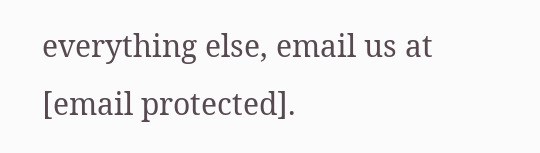everything else, email us at [email protected].